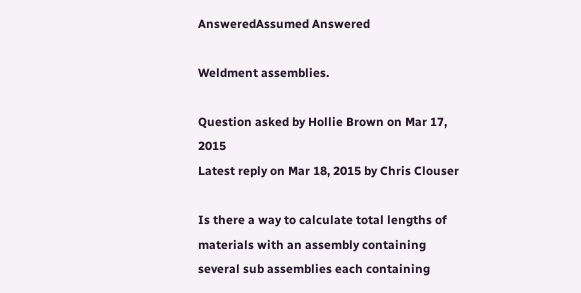AnsweredAssumed Answered

Weldment assemblies.

Question asked by Hollie Brown on Mar 17, 2015
Latest reply on Mar 18, 2015 by Chris Clouser

Is there a way to calculate total lengths of materials with an assembly containing several sub assemblies each containing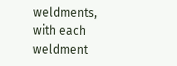weldments, with each weldment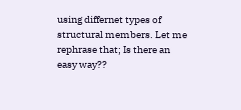using differnet types of structural members. Let me rephrase that; Is there an easy way??